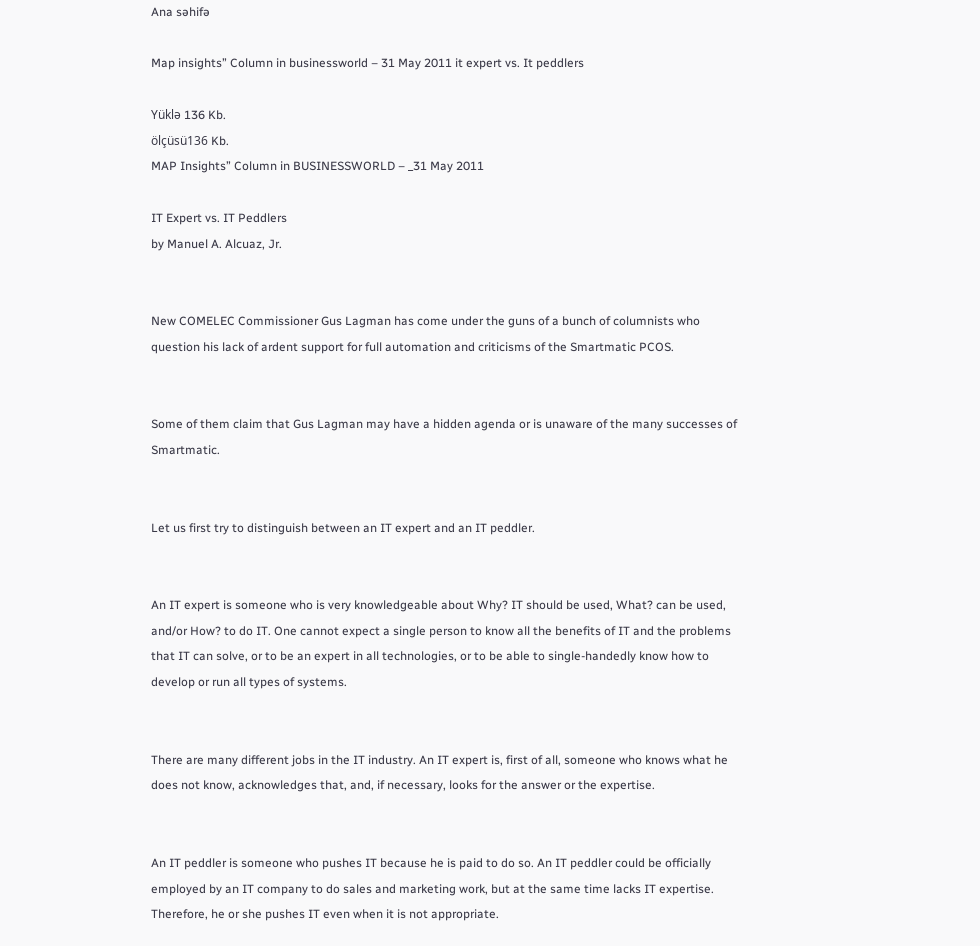Ana səhifə

Map insights” Column in businessworld – 31 May 2011 it expert vs. It peddlers

Yüklə 136 Kb.
ölçüsü136 Kb.
MAP Insights” Column in BUSINESSWORLD – _31 May 2011

IT Expert vs. IT Peddlers
by Manuel A. Alcuaz, Jr.


New COMELEC Commissioner Gus Lagman has come under the guns of a bunch of columnists who question his lack of ardent support for full automation and criticisms of the Smartmatic PCOS.


Some of them claim that Gus Lagman may have a hidden agenda or is unaware of the many successes of Smartmatic.


Let us first try to distinguish between an IT expert and an IT peddler.


An IT expert is someone who is very knowledgeable about Why? IT should be used, What? can be used, and/or How? to do IT. One cannot expect a single person to know all the benefits of IT and the problems that IT can solve, or to be an expert in all technologies, or to be able to single-handedly know how to develop or run all types of systems.


There are many different jobs in the IT industry. An IT expert is, first of all, someone who knows what he does not know, acknowledges that, and, if necessary, looks for the answer or the expertise.


An IT peddler is someone who pushes IT because he is paid to do so. An IT peddler could be officially employed by an IT company to do sales and marketing work, but at the same time lacks IT expertise. Therefore, he or she pushes IT even when it is not appropriate.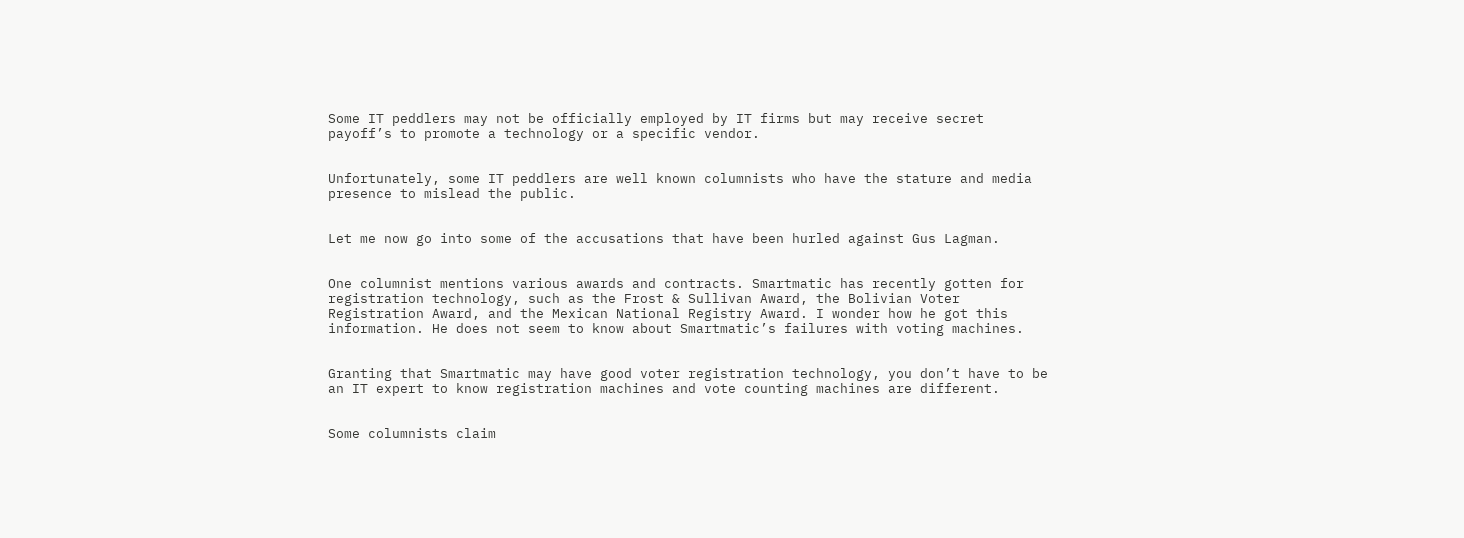Some IT peddlers may not be officially employed by IT firms but may receive secret payoff’s to promote a technology or a specific vendor.


Unfortunately, some IT peddlers are well known columnists who have the stature and media presence to mislead the public.


Let me now go into some of the accusations that have been hurled against Gus Lagman.


One columnist mentions various awards and contracts. Smartmatic has recently gotten for registration technology, such as the Frost & Sullivan Award, the Bolivian Voter Registration Award, and the Mexican National Registry Award. I wonder how he got this information. He does not seem to know about Smartmatic’s failures with voting machines.


Granting that Smartmatic may have good voter registration technology, you don’t have to be an IT expert to know registration machines and vote counting machines are different.


Some columnists claim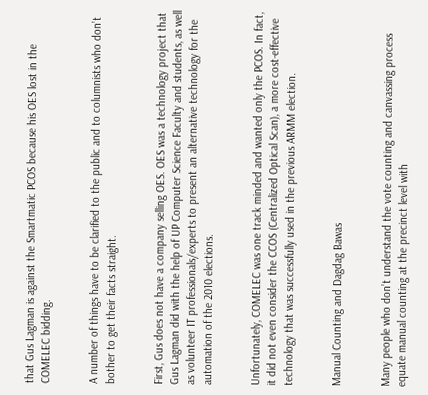that Gus Lagman is against the Smartmatic PCOS because his OES lost in the COMELEC bidding.


A number of things have to be clarified to the public and to columnists who don’t bother to get their facts straight.


First, Gus does not have a company selling OES. OES was a technology project that Gus Lagman did with the help of UP Computer Science Faculty and students, as well as volunteer IT professionals/experts to present an alternative technology for the automation of the 2010 elections.


Unfortunately, COMELEC was one track minded and wanted only the PCOS. In fact, it did not even consider the CCOS (Centralized Optical Scan), a more cost-effective technology that was successfully used in the previous ARMM election.


Manual Counting and Dagdag Bawas


Many people who don’t understand the vote counting and canvassing process equate manual counting at the precinct level with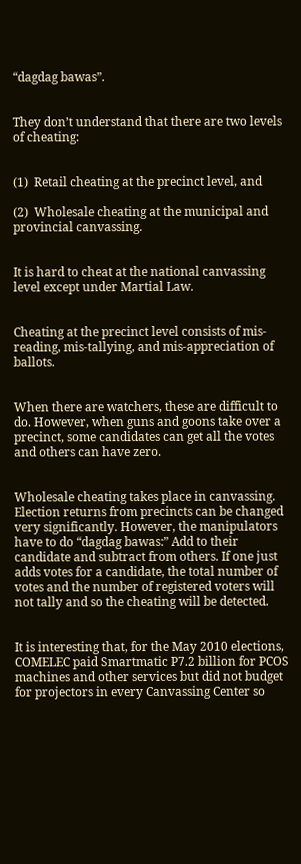“dagdag bawas”.


They don’t understand that there are two levels of cheating:


(1)  Retail cheating at the precinct level, and

(2)  Wholesale cheating at the municipal and provincial canvassing.


It is hard to cheat at the national canvassing level except under Martial Law.


Cheating at the precinct level consists of mis-reading, mis-tallying, and mis-appreciation of ballots.


When there are watchers, these are difficult to do. However, when guns and goons take over a precinct, some candidates can get all the votes and others can have zero.


Wholesale cheating takes place in canvassing. Election returns from precincts can be changed very significantly. However, the manipulators have to do “dagdag bawas:” Add to their candidate and subtract from others. If one just adds votes for a candidate, the total number of votes and the number of registered voters will not tally and so the cheating will be detected.


It is interesting that, for the May 2010 elections, COMELEC paid Smartmatic P7.2 billion for PCOS machines and other services but did not budget for projectors in every Canvassing Center so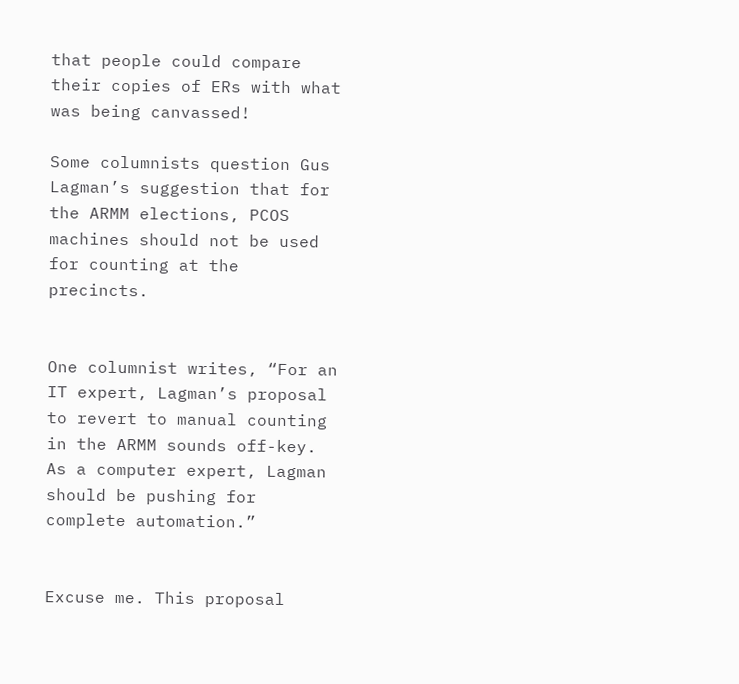that people could compare their copies of ERs with what was being canvassed!

Some columnists question Gus Lagman’s suggestion that for the ARMM elections, PCOS machines should not be used for counting at the precincts.


One columnist writes, “For an IT expert, Lagman’s proposal to revert to manual counting in the ARMM sounds off-key. As a computer expert, Lagman should be pushing for complete automation.”


Excuse me. This proposal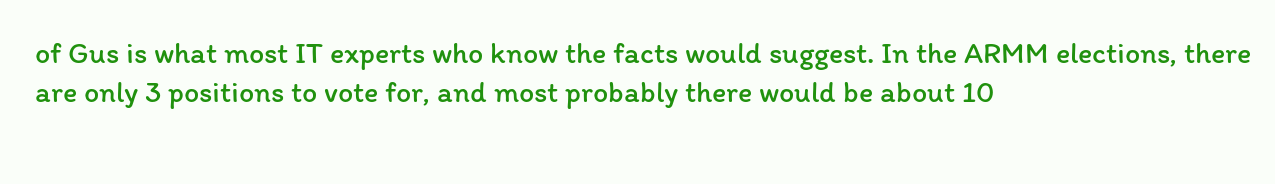of Gus is what most IT experts who know the facts would suggest. In the ARMM elections, there are only 3 positions to vote for, and most probably there would be about 10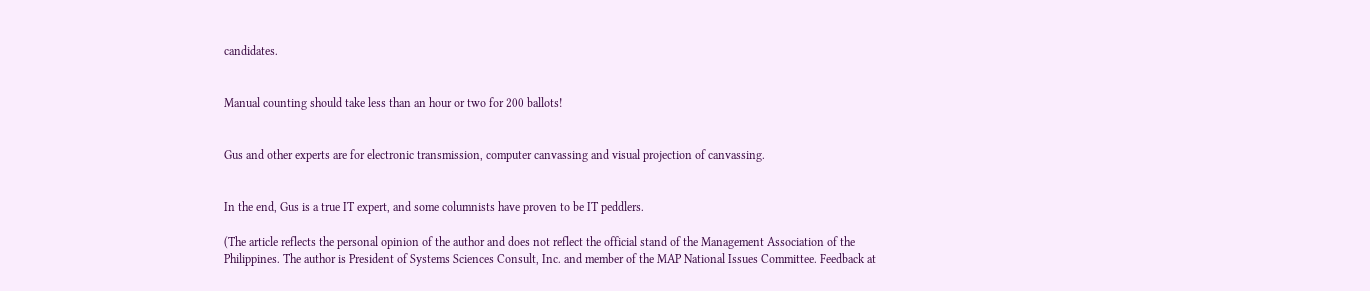candidates.


Manual counting should take less than an hour or two for 200 ballots!


Gus and other experts are for electronic transmission, computer canvassing and visual projection of canvassing.


In the end, Gus is a true IT expert, and some columnists have proven to be IT peddlers.

(The article reflects the personal opinion of the author and does not reflect the official stand of the Management Association of the Philippines. The author is President of Systems Sciences Consult, Inc. and member of the MAP National Issues Committee. Feedback at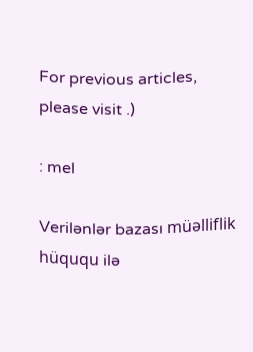For previous articles, please visit .)

: mel

Verilənlər bazası müəlliflik hüququ ilə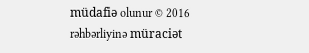müdafiə olunur © 2016
rəhbərliyinə müraciət